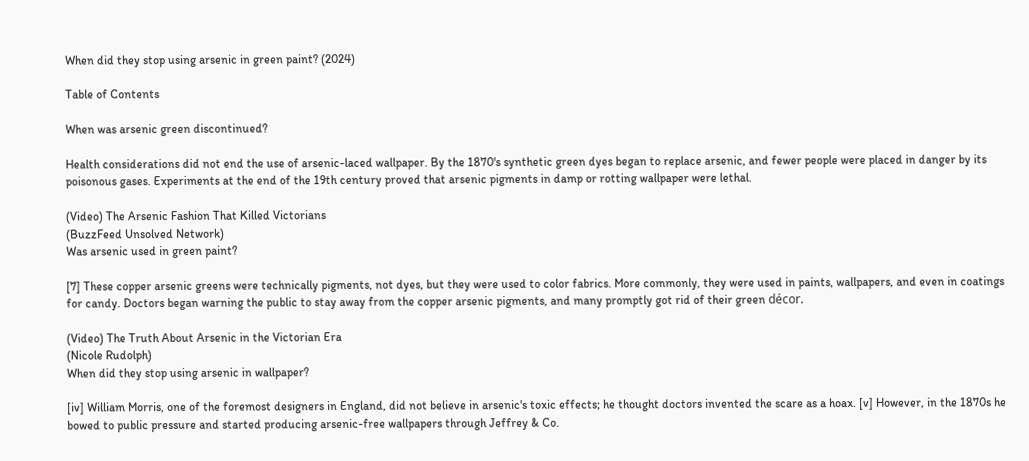When did they stop using arsenic in green paint? (2024)

Table of Contents

When was arsenic green discontinued?

Health considerations did not end the use of arsenic-laced wallpaper. By the 1870's synthetic green dyes began to replace arsenic, and fewer people were placed in danger by its poisonous gases. Experiments at the end of the 19th century proved that arsenic pigments in damp or rotting wallpaper were lethal.

(Video) The Arsenic Fashion That Killed Victorians
(BuzzFeed Unsolved Network)
Was arsenic used in green paint?

[7] These copper arsenic greens were technically pigments, not dyes, but they were used to color fabrics. More commonly, they were used in paints, wallpapers, and even in coatings for candy. Doctors began warning the public to stay away from the copper arsenic pigments, and many promptly got rid of their green décor.

(Video) The Truth About Arsenic in the Victorian Era
(Nicole Rudolph)
When did they stop using arsenic in wallpaper?

[iv] William Morris, one of the foremost designers in England, did not believe in arsenic's toxic effects; he thought doctors invented the scare as a hoax. [v] However, in the 1870s he bowed to public pressure and started producing arsenic-free wallpapers through Jeffrey & Co.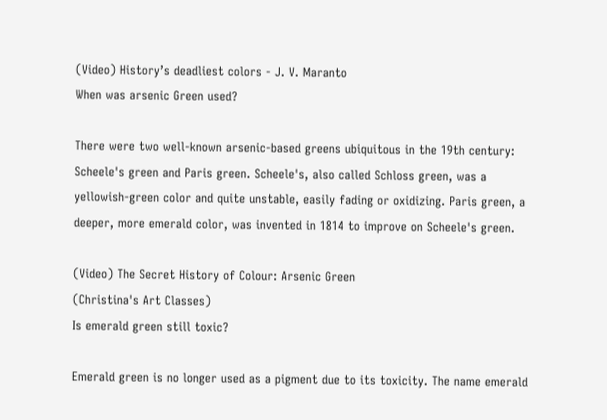(Video) History’s deadliest colors - J. V. Maranto
When was arsenic Green used?

There were two well-known arsenic-based greens ubiquitous in the 19th century: Scheele's green and Paris green. Scheele's, also called Schloss green, was a yellowish-green color and quite unstable, easily fading or oxidizing. Paris green, a deeper, more emerald color, was invented in 1814 to improve on Scheele's green.

(Video) The Secret History of Colour: Arsenic Green
(Christina's Art Classes)
Is emerald green still toxic?

Emerald green is no longer used as a pigment due to its toxicity. The name emerald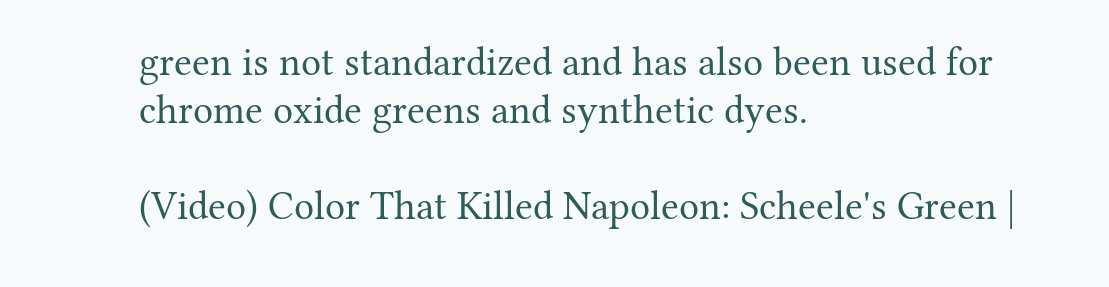green is not standardized and has also been used for chrome oxide greens and synthetic dyes.

(Video) Color That Killed Napoleon: Scheele's Green |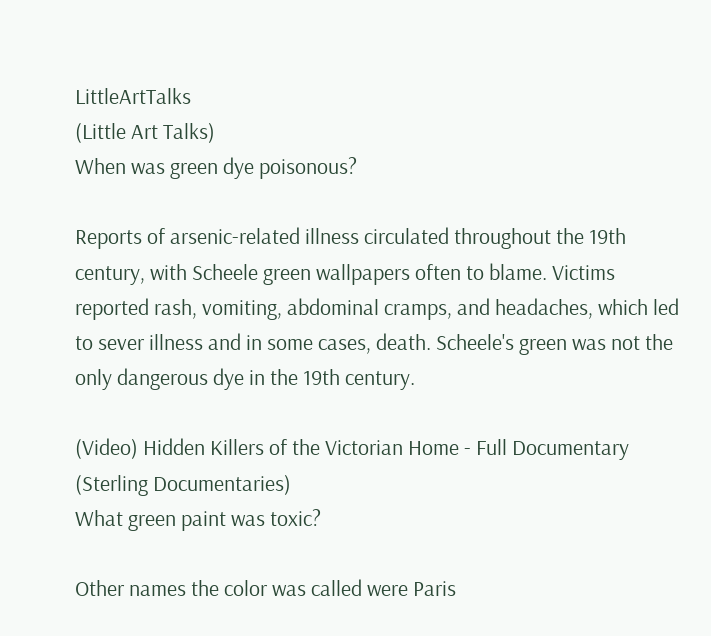LittleArtTalks
(Little Art Talks)
When was green dye poisonous?

Reports of arsenic-related illness circulated throughout the 19th century, with Scheele green wallpapers often to blame. Victims reported rash, vomiting, abdominal cramps, and headaches, which led to sever illness and in some cases, death. Scheele's green was not the only dangerous dye in the 19th century.

(Video) Hidden Killers of the Victorian Home - Full Documentary
(Sterling Documentaries)
What green paint was toxic?

Other names the color was called were Paris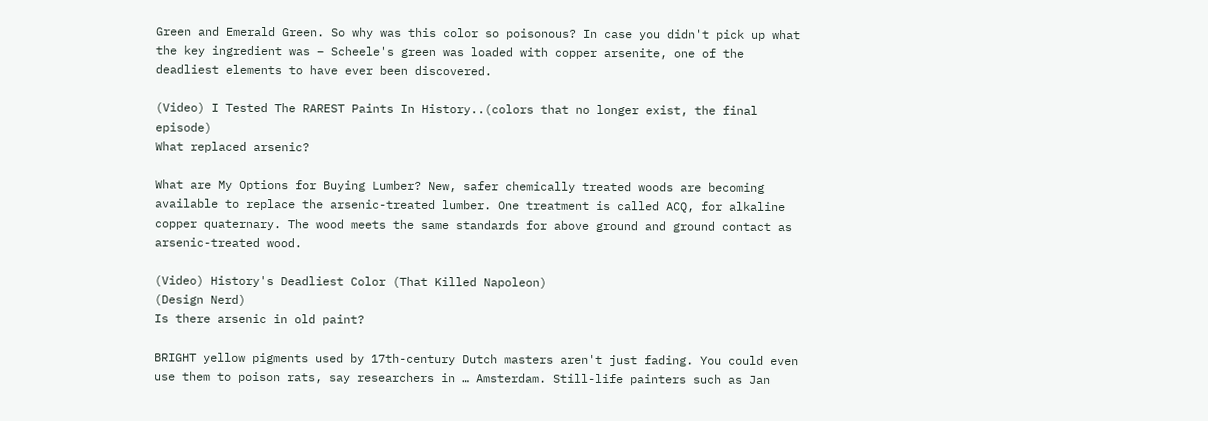Green and Emerald Green. So why was this color so poisonous? In case you didn't pick up what the key ingredient was – Scheele's green was loaded with copper arsenite, one of the deadliest elements to have ever been discovered.

(Video) I Tested The RAREST Paints In History..(colors that no longer exist, the final episode)
What replaced arsenic?

What are My Options for Buying Lumber? New, safer chemically treated woods are becoming available to replace the arsenic-treated lumber. One treatment is called ACQ, for alkaline copper quaternary. The wood meets the same standards for above ground and ground contact as arsenic-treated wood.

(Video) History's Deadliest Color (That Killed Napoleon)
(Design Nerd)
Is there arsenic in old paint?

BRIGHT yellow pigments used by 17th-century Dutch masters aren't just fading. You could even use them to poison rats, say researchers in … Amsterdam. Still-life painters such as Jan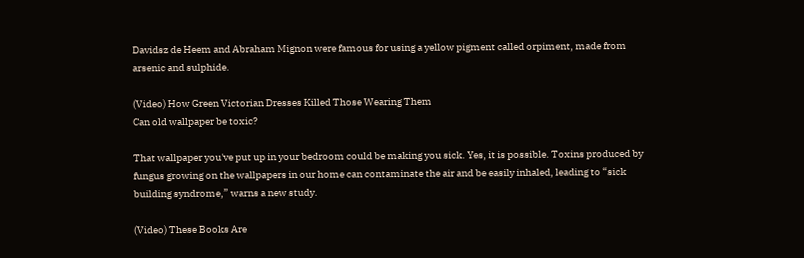Davidsz de Heem and Abraham Mignon were famous for using a yellow pigment called orpiment, made from arsenic and sulphide.

(Video) How Green Victorian Dresses Killed Those Wearing Them
Can old wallpaper be toxic?

That wallpaper you've put up in your bedroom could be making you sick. Yes, it is possible. Toxins produced by fungus growing on the wallpapers in our home can contaminate the air and be easily inhaled, leading to “sick building syndrome,” warns a new study.

(Video) These Books Are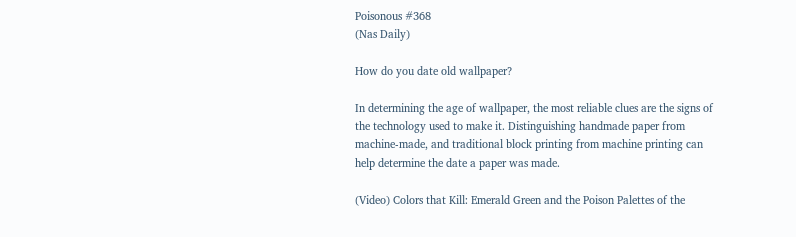Poisonous #368
(Nas Daily)

How do you date old wallpaper?

In determining the age of wallpaper, the most reliable clues are the signs of the technology used to make it. Distinguishing handmade paper from machine-made, and traditional block printing from machine printing can help determine the date a paper was made.

(Video) Colors that Kill: Emerald Green and the Poison Palettes of the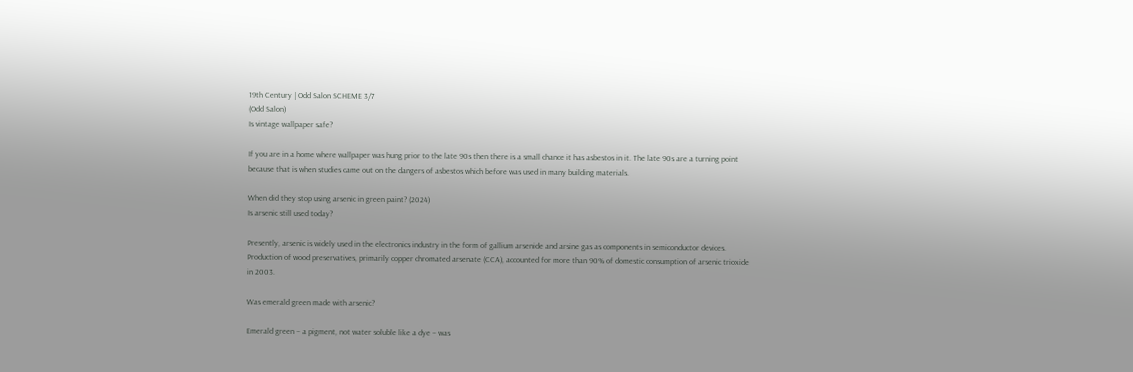19th Century | Odd Salon SCHEME 3/7
(Odd Salon)
Is vintage wallpaper safe?

If you are in a home where wallpaper was hung prior to the late 90s then there is a small chance it has asbestos in it. The late 90s are a turning point because that is when studies came out on the dangers of asbestos which before was used in many building materials.

When did they stop using arsenic in green paint? (2024)
Is arsenic still used today?

Presently, arsenic is widely used in the electronics industry in the form of gallium arsenide and arsine gas as components in semiconductor devices. Production of wood preservatives, primarily copper chromated arsenate (CCA), accounted for more than 90% of domestic consumption of arsenic trioxide in 2003.

Was emerald green made with arsenic?

Emerald green – a pigment, not water soluble like a dye – was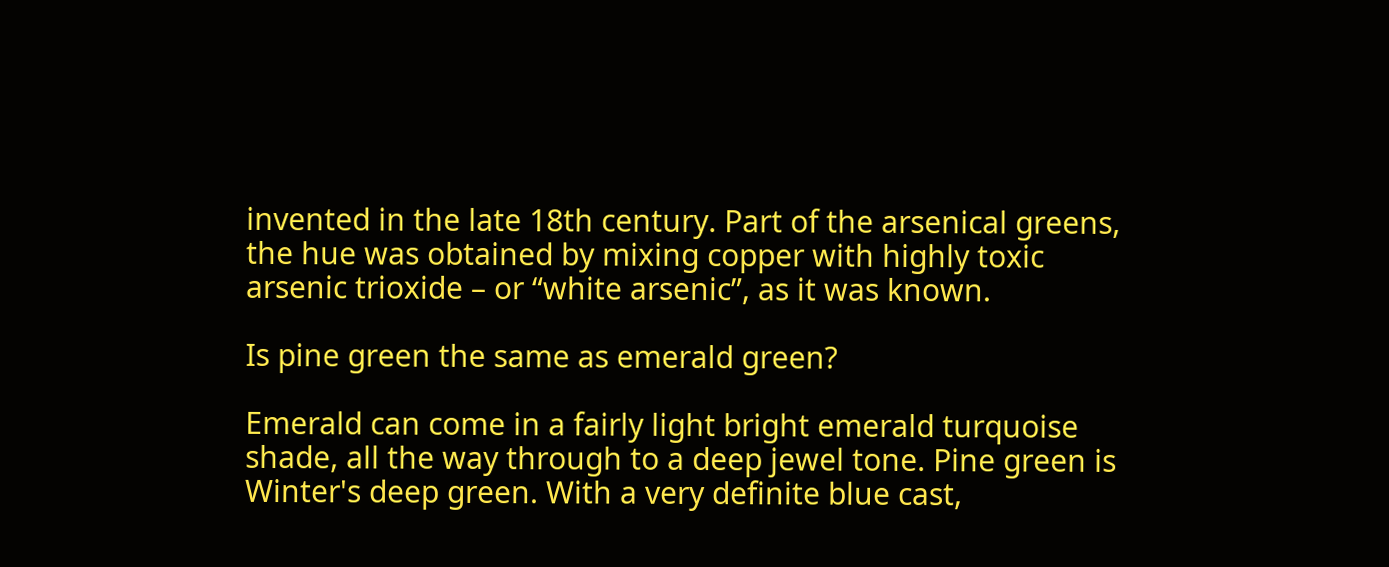invented in the late 18th century. Part of the arsenical greens, the hue was obtained by mixing copper with highly toxic arsenic trioxide – or “white arsenic”, as it was known.

Is pine green the same as emerald green?

Emerald can come in a fairly light bright emerald turquoise shade, all the way through to a deep jewel tone. Pine green is Winter's deep green. With a very definite blue cast,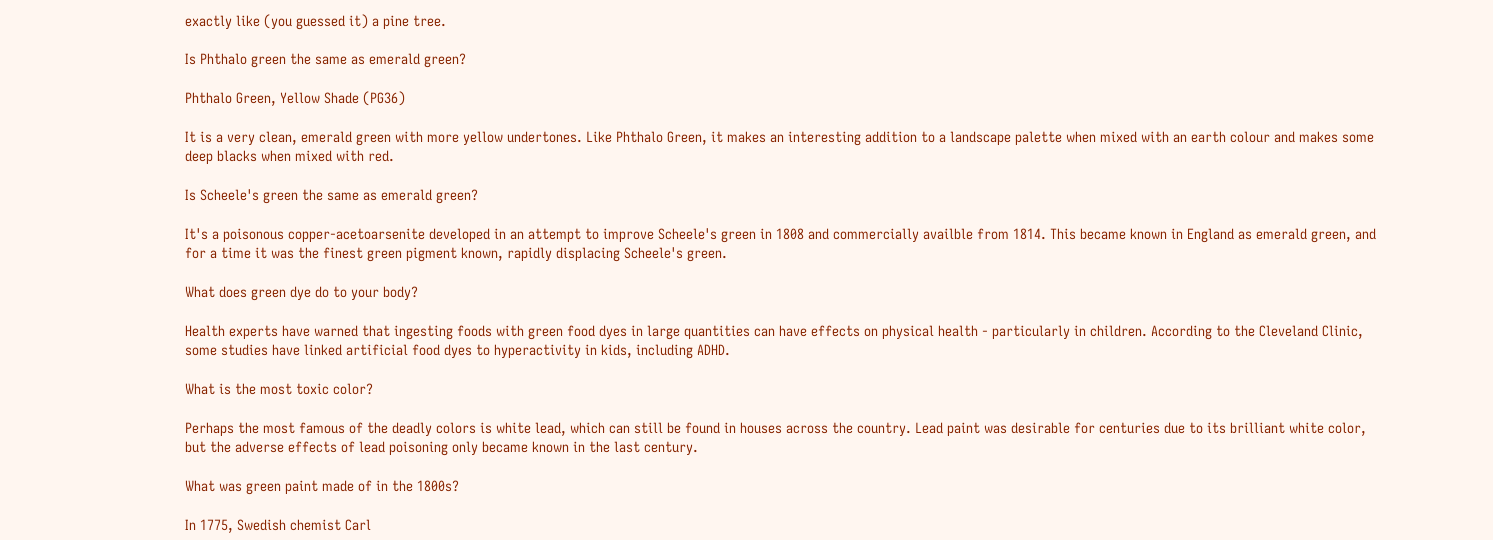exactly like (you guessed it) a pine tree.

Is Phthalo green the same as emerald green?

Phthalo Green, Yellow Shade (PG36)

It is a very clean, emerald green with more yellow undertones. Like Phthalo Green, it makes an interesting addition to a landscape palette when mixed with an earth colour and makes some deep blacks when mixed with red.

Is Scheele's green the same as emerald green?

It's a poisonous copper-acetoarsenite developed in an attempt to improve Scheele's green in 1808 and commercially availble from 1814. This became known in England as emerald green, and for a time it was the finest green pigment known, rapidly displacing Scheele's green.

What does green dye do to your body?

Health experts have warned that ingesting foods with green food dyes in large quantities can have effects on physical health - particularly in children. According to the Cleveland Clinic, some studies have linked artificial food dyes to hyperactivity in kids, including ADHD.

What is the most toxic color?

Perhaps the most famous of the deadly colors is white lead, which can still be found in houses across the country. Lead paint was desirable for centuries due to its brilliant white color, but the adverse effects of lead poisoning only became known in the last century.

What was green paint made of in the 1800s?

In 1775, Swedish chemist Carl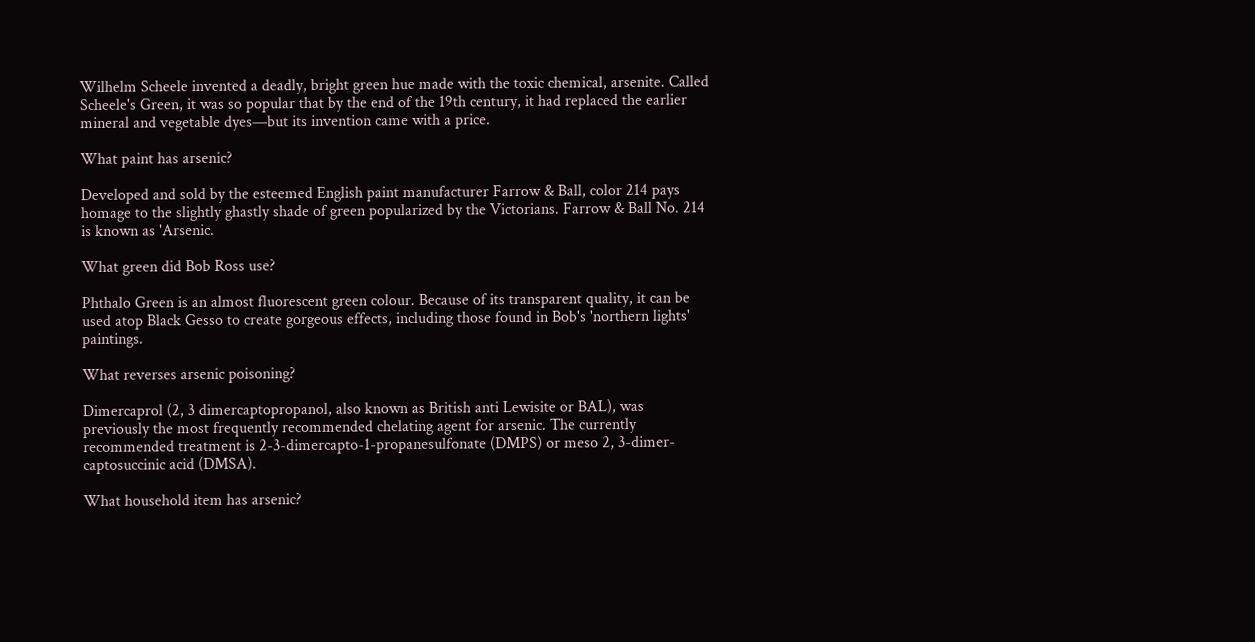Wilhelm Scheele invented a deadly, bright green hue made with the toxic chemical, arsenite. Called Scheele's Green, it was so popular that by the end of the 19th century, it had replaced the earlier mineral and vegetable dyes—but its invention came with a price.

What paint has arsenic?

Developed and sold by the esteemed English paint manufacturer Farrow & Ball, color 214 pays homage to the slightly ghastly shade of green popularized by the Victorians. Farrow & Ball No. 214 is known as 'Arsenic.

What green did Bob Ross use?

Phthalo Green is an almost fluorescent green colour. Because of its transparent quality, it can be used atop Black Gesso to create gorgeous effects, including those found in Bob's 'northern lights' paintings.

What reverses arsenic poisoning?

Dimercaprol (2, 3 dimercaptopropanol, also known as British anti Lewisite or BAL), was previously the most frequently recommended chelating agent for arsenic. The currently recommended treatment is 2-3-dimercapto-1-propanesulfonate (DMPS) or meso 2, 3-dimer-captosuccinic acid (DMSA).

What household item has arsenic?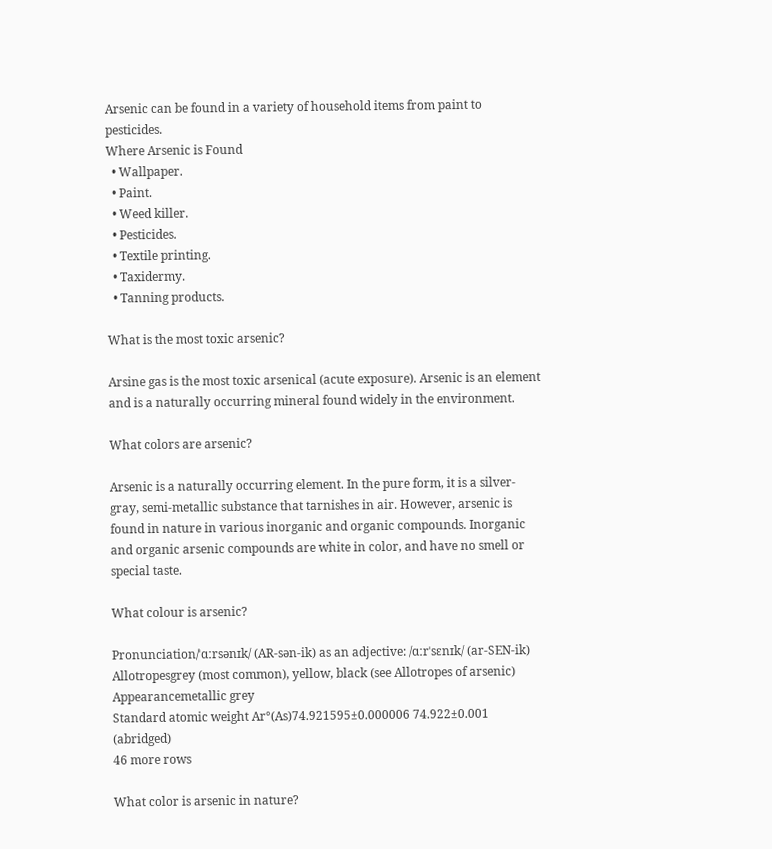Arsenic can be found in a variety of household items from paint to pesticides.
Where Arsenic is Found
  • Wallpaper.
  • Paint.
  • Weed killer.
  • Pesticides.
  • Textile printing.
  • Taxidermy.
  • Tanning products.

What is the most toxic arsenic?

Arsine gas is the most toxic arsenical (acute exposure). Arsenic is an element and is a naturally occurring mineral found widely in the environment.

What colors are arsenic?

Arsenic is a naturally occurring element. In the pure form, it is a silver-gray, semi-metallic substance that tarnishes in air. However, arsenic is found in nature in various inorganic and organic compounds. Inorganic and organic arsenic compounds are white in color, and have no smell or special taste.

What colour is arsenic?

Pronunciation/ˈɑːrsənɪk/ (AR-sən-ik) as an adjective: /ɑːrˈsɛnɪk/ (ar-SEN-ik)
Allotropesgrey (most common), yellow, black (see Allotropes of arsenic)
Appearancemetallic grey
Standard atomic weight Ar°(As)74.921595±0.000006 74.922±0.001 (abridged)
46 more rows

What color is arsenic in nature?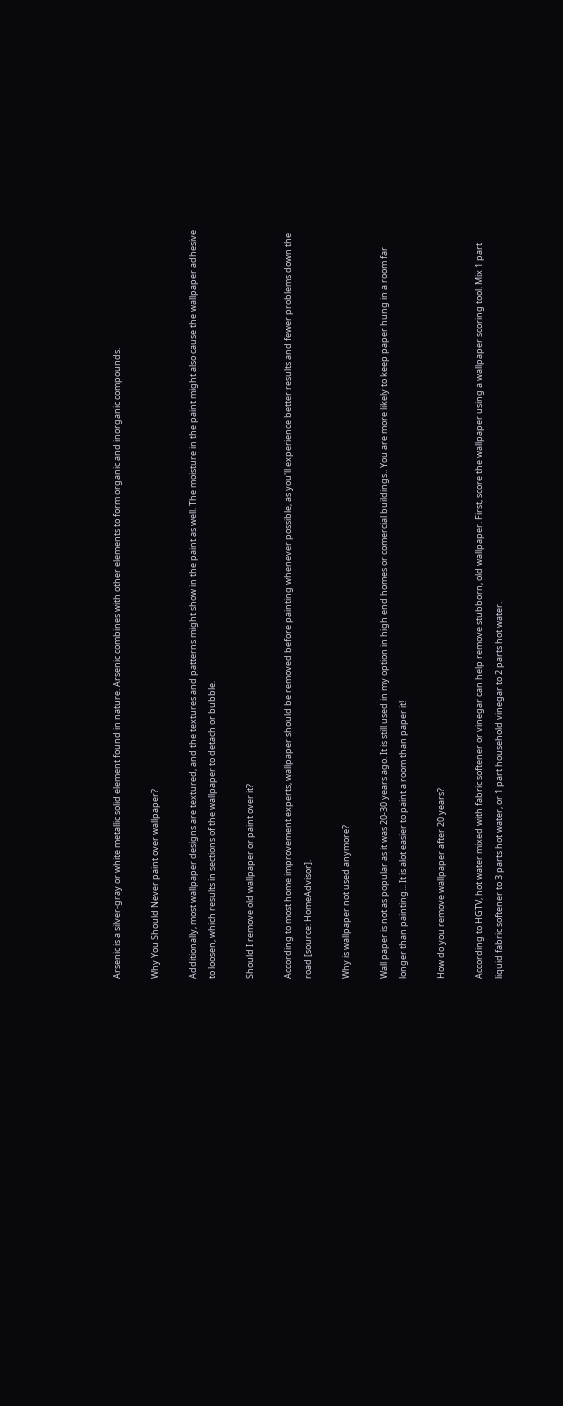Arsenic is a silver-gray or white metallic solid element found in nature. Arsenic combines with other elements to form organic and inorganic compounds.

Why You Should Never paint over wallpaper?

Additionally, most wallpaper designs are textured, and the textures and patterns might show in the paint as well. The moisture in the paint might also cause the wallpaper adhesive to loosen, which results in sections of the wallpaper to detach or bubble.

Should I remove old wallpaper or paint over it?

According to most home improvement experts, wallpaper should be removed before painting whenever possible, as you'll experience better results and fewer problems down the road [source: HomeAdvisor].

Why is wallpaper not used anymore?

Wall paper is not as popular as it was 20-30 years ago. It is still used in my option in high end homes or comercial buildings.. You are more likely to keep paper hung in a room far longer than painting... It is alot easier to paint a room than paper it!

How do you remove wallpaper after 20 years?

According to HGTV, hot water mixed with fabric softener or vinegar can help remove stubborn, old wallpaper. First, score the wallpaper using a wallpaper scoring tool. Mix 1 part liquid fabric softener to 3 parts hot water, or 1 part household vinegar to 2 parts hot water.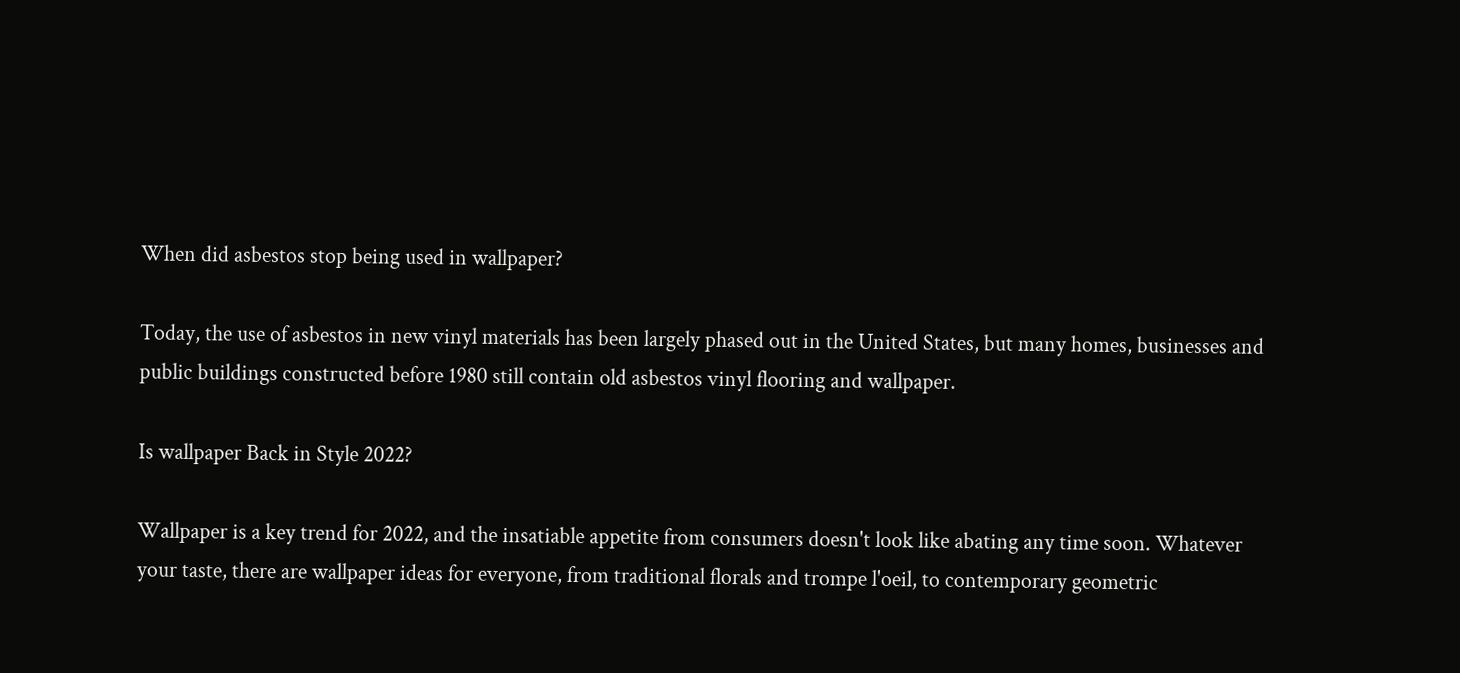When did asbestos stop being used in wallpaper?

Today, the use of asbestos in new vinyl materials has been largely phased out in the United States, but many homes, businesses and public buildings constructed before 1980 still contain old asbestos vinyl flooring and wallpaper.

Is wallpaper Back in Style 2022?

Wallpaper is a key trend for 2022, and the insatiable appetite from consumers doesn't look like abating any time soon. Whatever your taste, there are wallpaper ideas for everyone, from traditional florals and trompe l'oeil, to contemporary geometric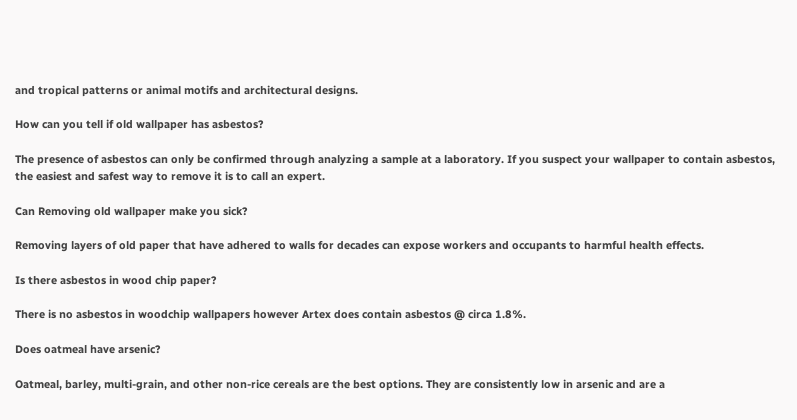and tropical patterns or animal motifs and architectural designs.

How can you tell if old wallpaper has asbestos?

The presence of asbestos can only be confirmed through analyzing a sample at a laboratory. If you suspect your wallpaper to contain asbestos, the easiest and safest way to remove it is to call an expert.

Can Removing old wallpaper make you sick?

Removing layers of old paper that have adhered to walls for decades can expose workers and occupants to harmful health effects.

Is there asbestos in wood chip paper?

There is no asbestos in woodchip wallpapers however Artex does contain asbestos @ circa 1.8%.

Does oatmeal have arsenic?

Oatmeal, barley, multi-grain, and other non-rice cereals are the best options. They are consistently low in arsenic and are a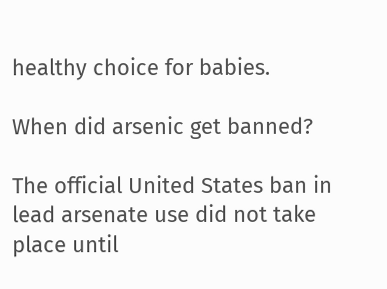healthy choice for babies.

When did arsenic get banned?

The official United States ban in lead arsenate use did not take place until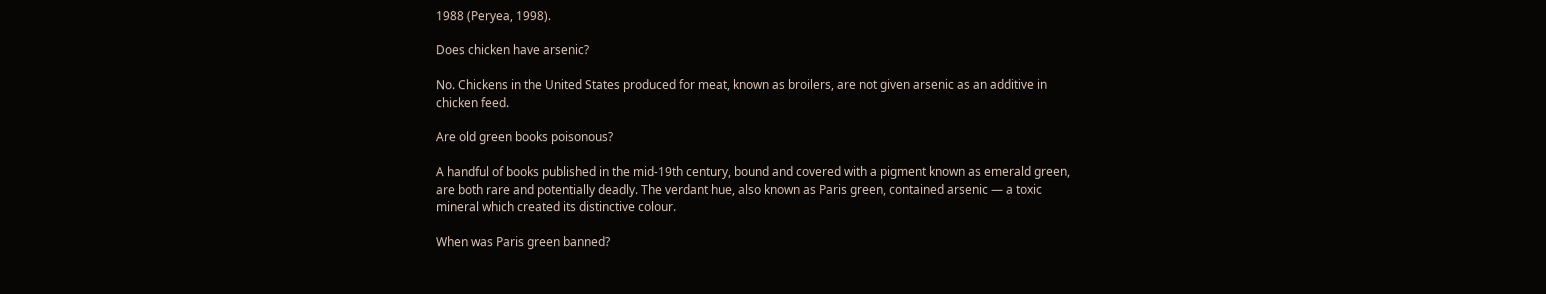1988 (Peryea, 1998).

Does chicken have arsenic?

No. Chickens in the United States produced for meat, known as broilers, are not given arsenic as an additive in chicken feed.

Are old green books poisonous?

A handful of books published in the mid-19th century, bound and covered with a pigment known as emerald green, are both rare and potentially deadly. The verdant hue, also known as Paris green, contained arsenic — a toxic mineral which created its distinctive colour.

When was Paris green banned?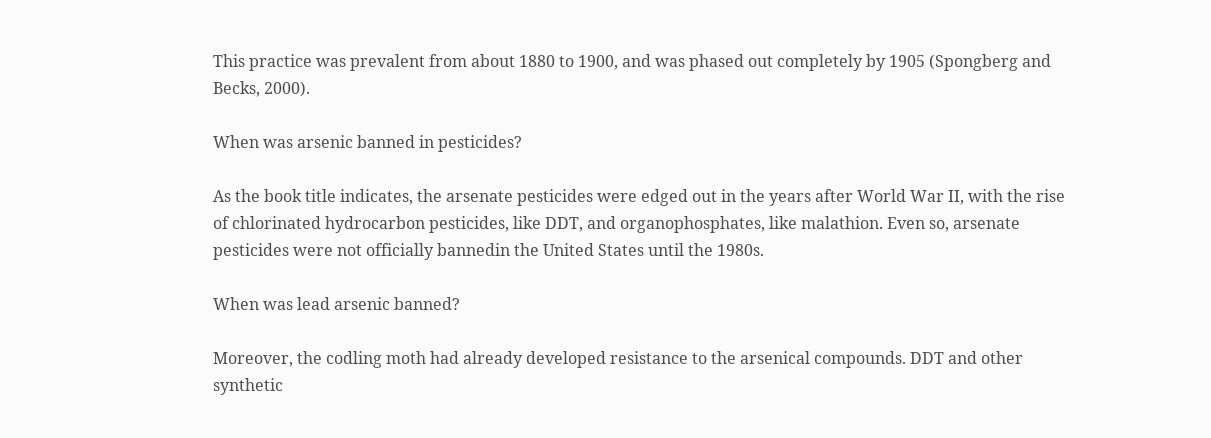This practice was prevalent from about 1880 to 1900, and was phased out completely by 1905 (Spongberg and Becks, 2000).

When was arsenic banned in pesticides?

As the book title indicates, the arsenate pesticides were edged out in the years after World War II, with the rise of chlorinated hydrocarbon pesticides, like DDT, and organophosphates, like malathion. Even so, arsenate pesticides were not officially bannedin the United States until the 1980s.

When was lead arsenic banned?

Moreover, the codling moth had already developed resistance to the arsenical compounds. DDT and other synthetic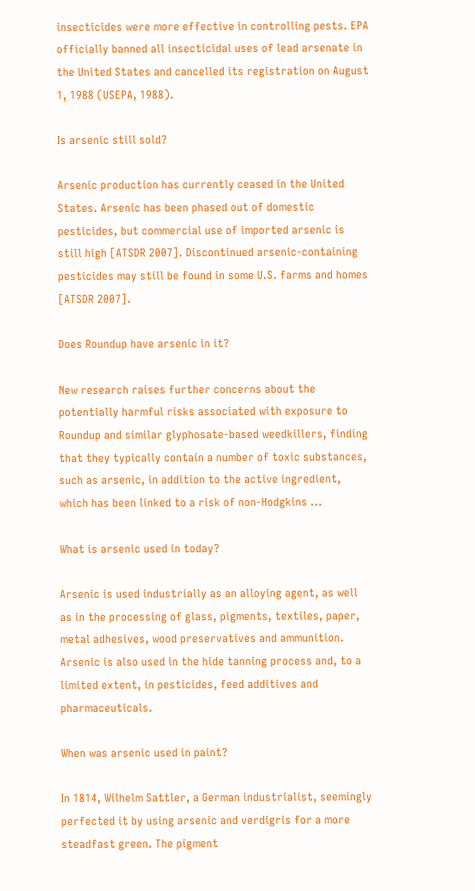insecticides were more effective in controlling pests. EPA officially banned all insecticidal uses of lead arsenate in the United States and cancelled its registration on August 1, 1988 (USEPA, 1988).

Is arsenic still sold?

Arsenic production has currently ceased in the United States. Arsenic has been phased out of domestic pesticides, but commercial use of imported arsenic is still high [ATSDR 2007]. Discontinued arsenic-containing pesticides may still be found in some U.S. farms and homes [ATSDR 2007].

Does Roundup have arsenic in it?

New research raises further concerns about the potentially harmful risks associated with exposure to Roundup and similar glyphosate-based weedkillers, finding that they typically contain a number of toxic substances, such as arsenic, in addition to the active ingredient, which has been linked to a risk of non-Hodgkins ...

What is arsenic used in today?

Arsenic is used industrially as an alloying agent, as well as in the processing of glass, pigments, textiles, paper, metal adhesives, wood preservatives and ammunition. Arsenic is also used in the hide tanning process and, to a limited extent, in pesticides, feed additives and pharmaceuticals.

When was arsenic used in paint?

In 1814, Wilhelm Sattler, a German industrialist, seemingly perfected it by using arsenic and verdigris for a more steadfast green. The pigment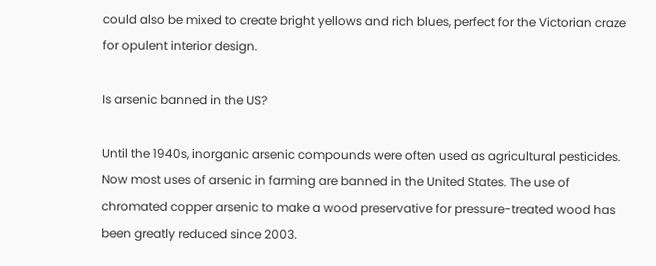could also be mixed to create bright yellows and rich blues, perfect for the Victorian craze for opulent interior design.

Is arsenic banned in the US?

Until the 1940s, inorganic arsenic compounds were often used as agricultural pesticides. Now most uses of arsenic in farming are banned in the United States. The use of chromated copper arsenic to make a wood preservative for pressure-treated wood has been greatly reduced since 2003.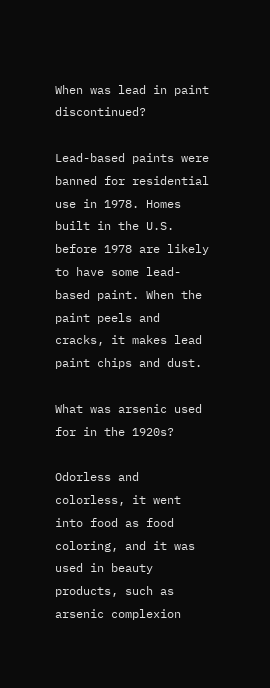When was lead in paint discontinued?

Lead-based paints were banned for residential use in 1978. Homes built in the U.S. before 1978 are likely to have some lead-based paint. When the paint peels and cracks, it makes lead paint chips and dust.

What was arsenic used for in the 1920s?

Odorless and colorless, it went into food as food coloring, and it was used in beauty products, such as arsenic complexion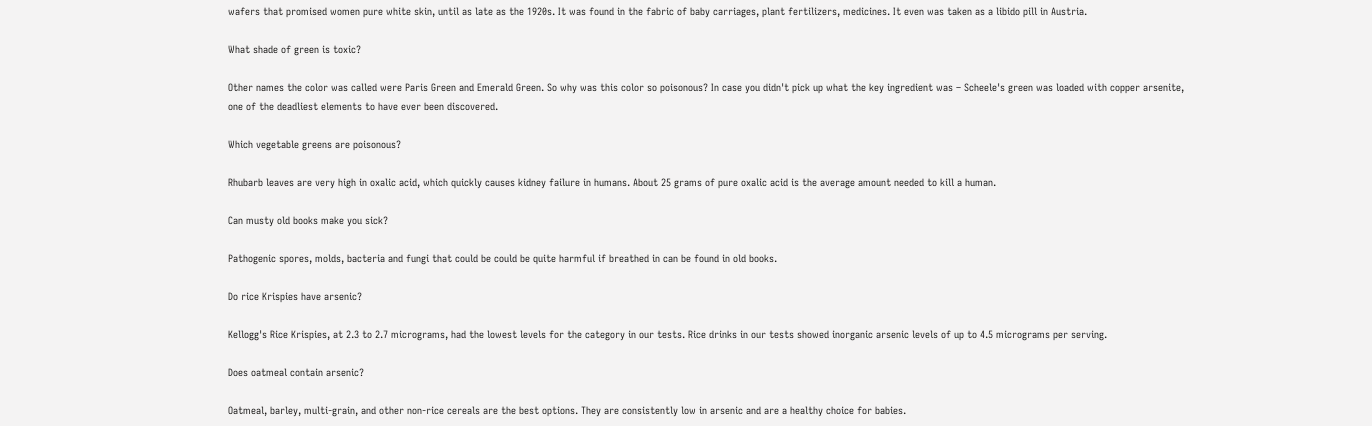wafers that promised women pure white skin, until as late as the 1920s. It was found in the fabric of baby carriages, plant fertilizers, medicines. It even was taken as a libido pill in Austria.

What shade of green is toxic?

Other names the color was called were Paris Green and Emerald Green. So why was this color so poisonous? In case you didn't pick up what the key ingredient was – Scheele's green was loaded with copper arsenite, one of the deadliest elements to have ever been discovered.

Which vegetable greens are poisonous?

Rhubarb leaves are very high in oxalic acid, which quickly causes kidney failure in humans. About 25 grams of pure oxalic acid is the average amount needed to kill a human.

Can musty old books make you sick?

Pathogenic spores, molds, bacteria and fungi that could be could be quite harmful if breathed in can be found in old books.

Do rice Krispies have arsenic?

Kellogg's Rice Krispies, at 2.3 to 2.7 micrograms, had the lowest levels for the category in our tests. Rice drinks in our tests showed inorganic arsenic levels of up to 4.5 micrograms per serving.

Does oatmeal contain arsenic?

Oatmeal, barley, multi-grain, and other non-rice cereals are the best options. They are consistently low in arsenic and are a healthy choice for babies.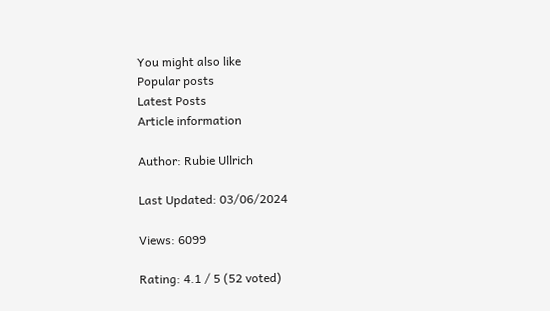You might also like
Popular posts
Latest Posts
Article information

Author: Rubie Ullrich

Last Updated: 03/06/2024

Views: 6099

Rating: 4.1 / 5 (52 voted)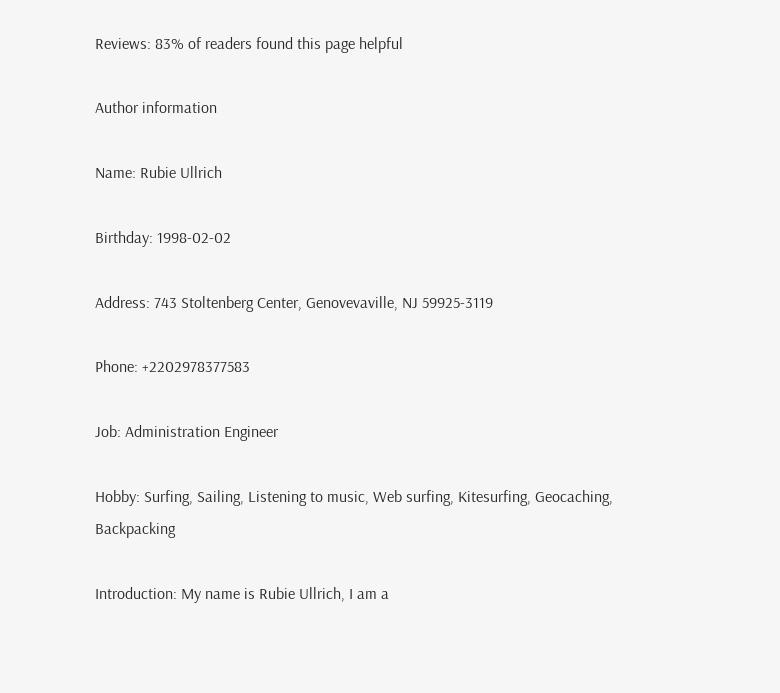Reviews: 83% of readers found this page helpful

Author information

Name: Rubie Ullrich

Birthday: 1998-02-02

Address: 743 Stoltenberg Center, Genovevaville, NJ 59925-3119

Phone: +2202978377583

Job: Administration Engineer

Hobby: Surfing, Sailing, Listening to music, Web surfing, Kitesurfing, Geocaching, Backpacking

Introduction: My name is Rubie Ullrich, I am a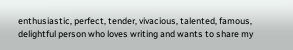enthusiastic, perfect, tender, vivacious, talented, famous, delightful person who loves writing and wants to share my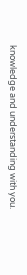knowledge and understanding with you.